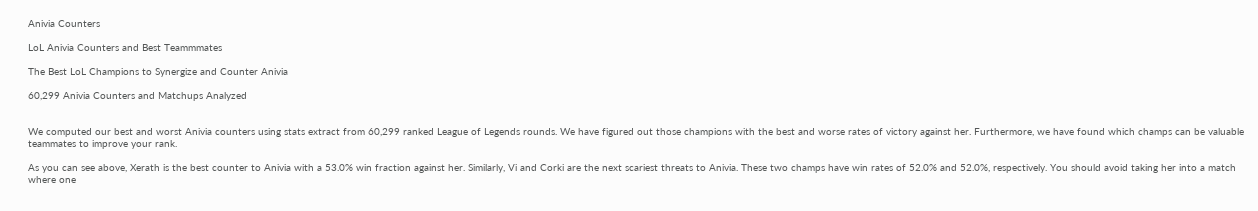Anivia Counters

LoL Anivia Counters and Best Teammmates

The Best LoL Champions to Synergize and Counter Anivia

60,299 Anivia Counters and Matchups Analyzed


We computed our best and worst Anivia counters using stats extract from 60,299 ranked League of Legends rounds. We have figured out those champions with the best and worse rates of victory against her. Furthermore, we have found which champs can be valuable teammates to improve your rank.

As you can see above, Xerath is the best counter to Anivia with a 53.0% win fraction against her. Similarly, Vi and Corki are the next scariest threats to Anivia. These two champs have win rates of 52.0% and 52.0%, respectively. You should avoid taking her into a match where one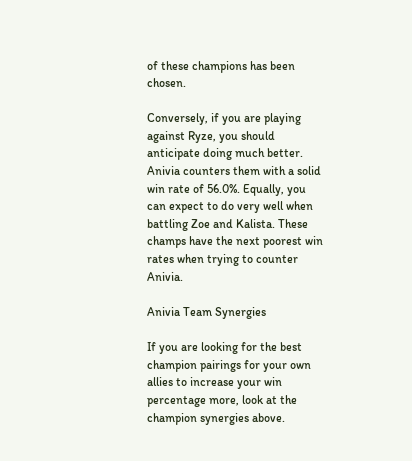of these champions has been chosen.

Conversely, if you are playing against Ryze, you should anticipate doing much better. Anivia counters them with a solid win rate of 56.0%. Equally, you can expect to do very well when battling Zoe and Kalista. These champs have the next poorest win rates when trying to counter Anivia.

Anivia Team Synergies

If you are looking for the best champion pairings for your own allies to increase your win percentage more, look at the champion synergies above.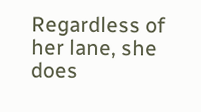Regardless of her lane, she does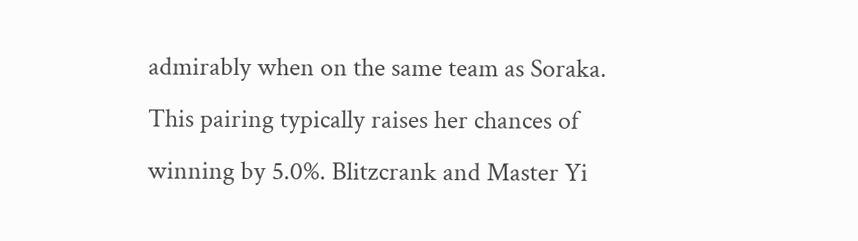admirably when on the same team as Soraka. This pairing typically raises her chances of winning by 5.0%. Blitzcrank and Master Yi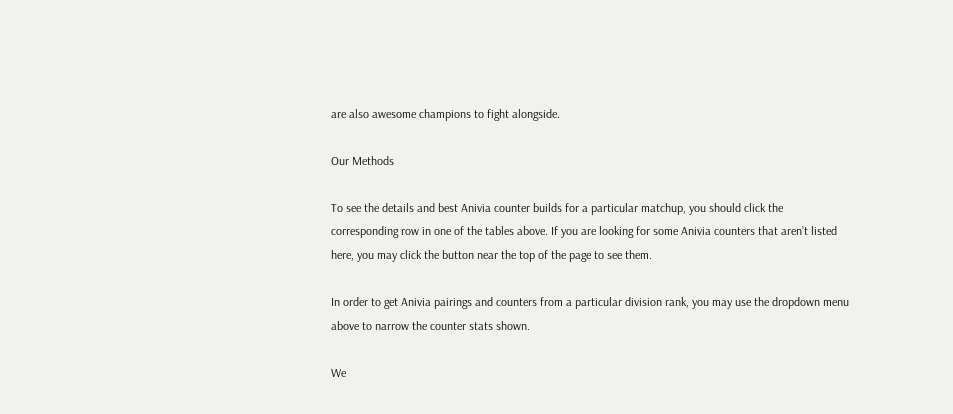are also awesome champions to fight alongside.

Our Methods

To see the details and best Anivia counter builds for a particular matchup, you should click the corresponding row in one of the tables above. If you are looking for some Anivia counters that aren’t listed here, you may click the button near the top of the page to see them.

In order to get Anivia pairings and counters from a particular division rank, you may use the dropdown menu above to narrow the counter stats shown.

We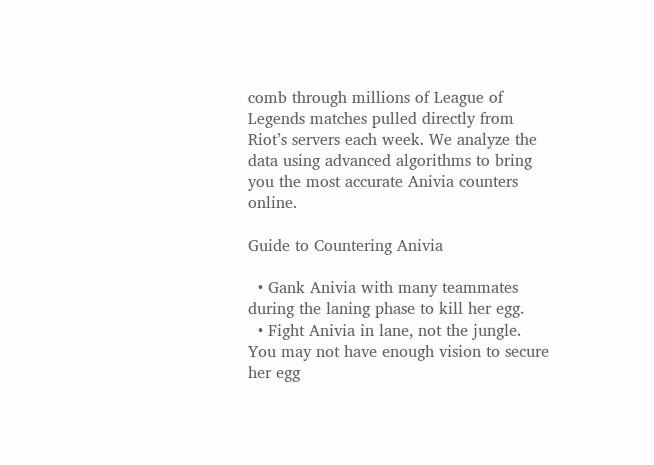comb through millions of League of Legends matches pulled directly from Riot’s servers each week. We analyze the data using advanced algorithms to bring you the most accurate Anivia counters online.

Guide to Countering Anivia

  • Gank Anivia with many teammates during the laning phase to kill her egg.
  • Fight Anivia in lane, not the jungle. You may not have enough vision to secure her egg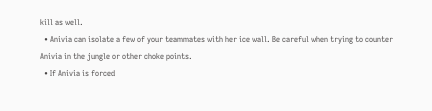kill as well.
  • Anivia can isolate a few of your teammates with her ice wall. Be careful when trying to counter Anivia in the jungle or other choke points.
  • If Anivia is forced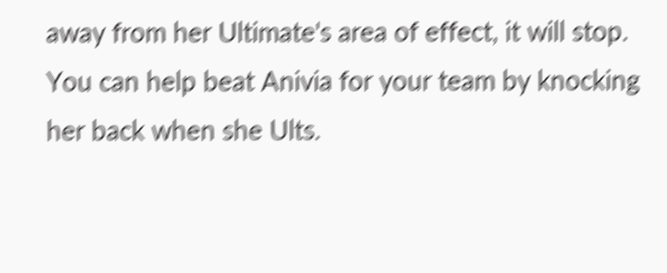away from her Ultimate's area of effect, it will stop. You can help beat Anivia for your team by knocking her back when she Ults.